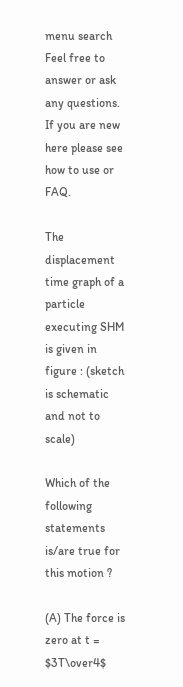menu search
Feel free to answer or ask any questions.
If you are new here please see how to use or FAQ.

The displacement time graph of a particle executing SHM is given in figure : (sketch is schematic and not to scale)

Which of the following statements is/are true for this motion ?

(A) The force is zero at t = $3T\over4$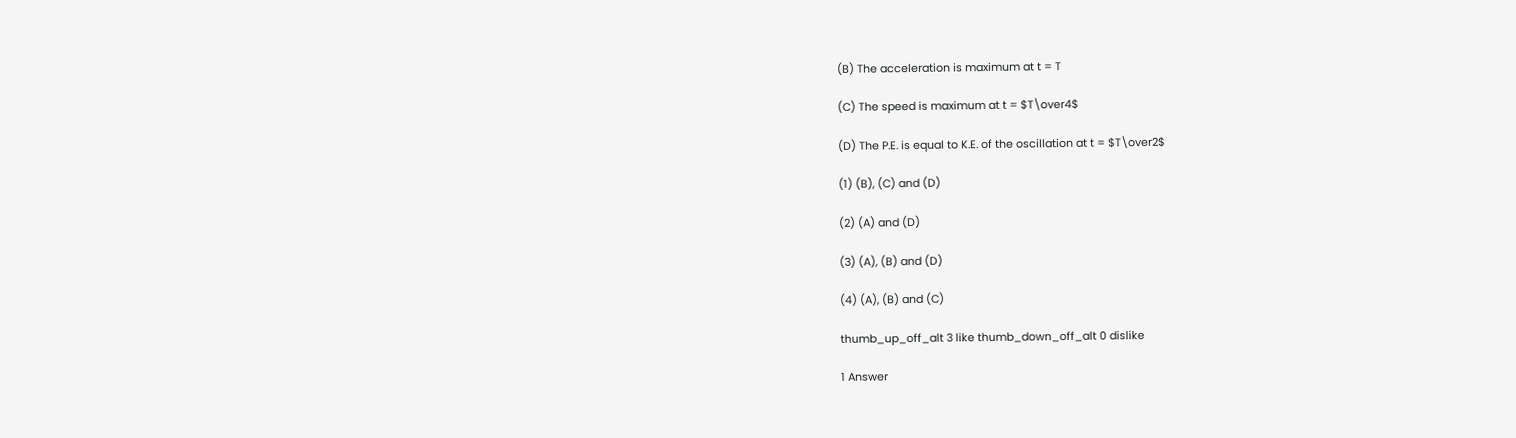(B) The acceleration is maximum at t = T

(C) The speed is maximum at t = $T\over4$

(D) The P.E. is equal to K.E. of the oscillation at t = $T\over2$

(1) (B), (C) and (D)

(2) (A) and (D)

(3) (A), (B) and (D)

(4) (A), (B) and (C)

thumb_up_off_alt 3 like thumb_down_off_alt 0 dislike

1 Answer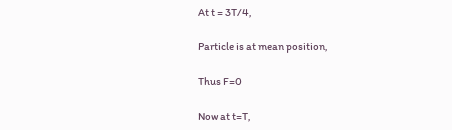At t = 3T/4,

Particle is at mean position,

Thus F=0

Now at t=T,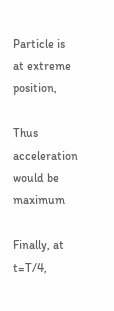Particle is at extreme position,

Thus acceleration would be maximum

Finally, at t=T/4,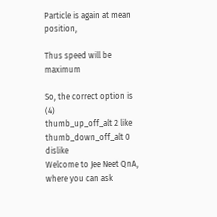Particle is again at mean position,

Thus speed will be maximum

So, the correct option is (4)
thumb_up_off_alt 2 like thumb_down_off_alt 0 dislike
Welcome to Jee Neet QnA, where you can ask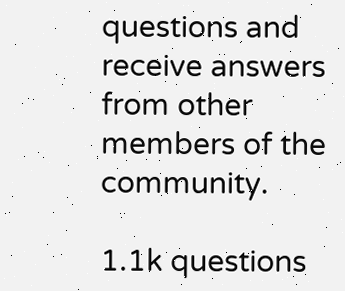questions and receive answers from other members of the community.

1.1k questions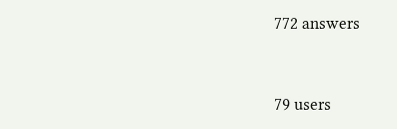772 answers


79 users